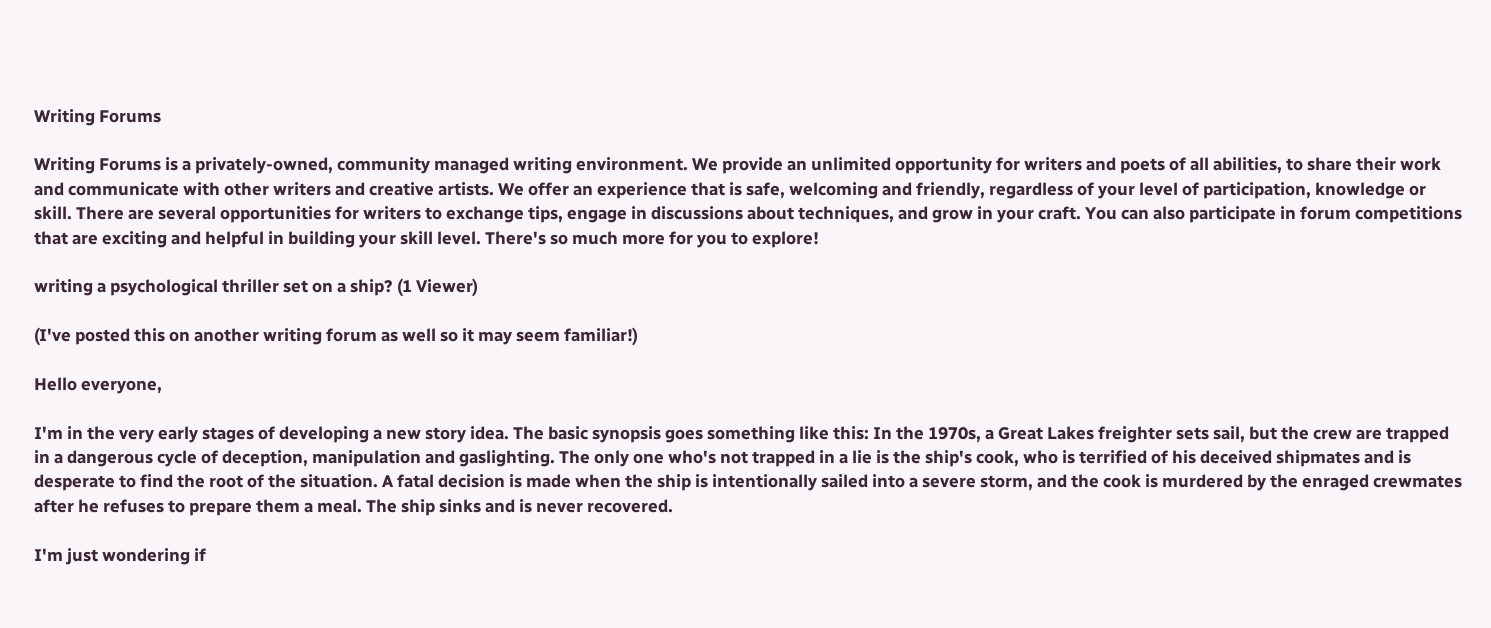Writing Forums

Writing Forums is a privately-owned, community managed writing environment. We provide an unlimited opportunity for writers and poets of all abilities, to share their work and communicate with other writers and creative artists. We offer an experience that is safe, welcoming and friendly, regardless of your level of participation, knowledge or skill. There are several opportunities for writers to exchange tips, engage in discussions about techniques, and grow in your craft. You can also participate in forum competitions that are exciting and helpful in building your skill level. There's so much more for you to explore!

writing a psychological thriller set on a ship? (1 Viewer)

(I've posted this on another writing forum as well so it may seem familiar!)

Hello everyone,

I'm in the very early stages of developing a new story idea. The basic synopsis goes something like this: In the 1970s, a Great Lakes freighter sets sail, but the crew are trapped in a dangerous cycle of deception, manipulation and gaslighting. The only one who's not trapped in a lie is the ship's cook, who is terrified of his deceived shipmates and is desperate to find the root of the situation. A fatal decision is made when the ship is intentionally sailed into a severe storm, and the cook is murdered by the enraged crewmates after he refuses to prepare them a meal. The ship sinks and is never recovered.

I'm just wondering if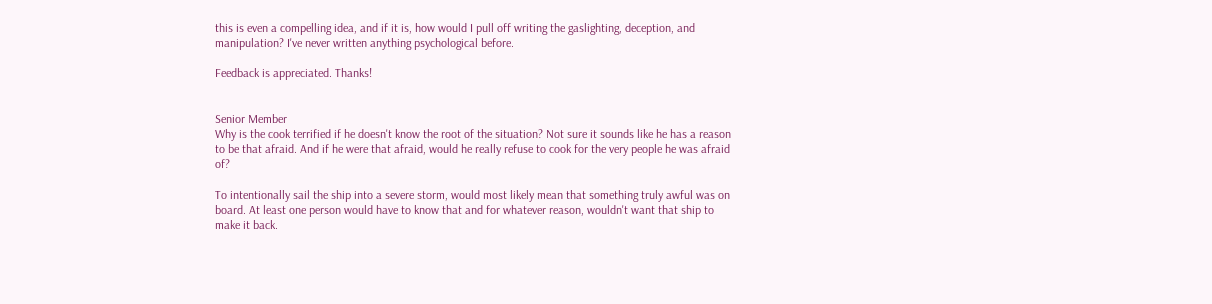this is even a compelling idea, and if it is, how would I pull off writing the gaslighting, deception, and manipulation? I've never written anything psychological before.

Feedback is appreciated. Thanks!


Senior Member
Why is the cook terrified if he doesn't know the root of the situation? Not sure it sounds like he has a reason to be that afraid. And if he were that afraid, would he really refuse to cook for the very people he was afraid of?

To intentionally sail the ship into a severe storm, would most likely mean that something truly awful was on board. At least one person would have to know that and for whatever reason, wouldn't want that ship to make it back.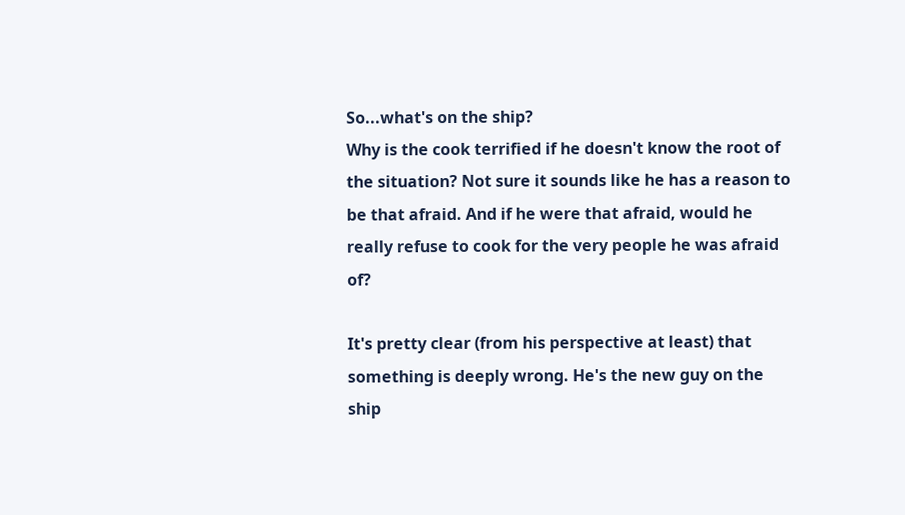So...what's on the ship?
Why is the cook terrified if he doesn't know the root of the situation? Not sure it sounds like he has a reason to be that afraid. And if he were that afraid, would he really refuse to cook for the very people he was afraid of?

It's pretty clear (from his perspective at least) that something is deeply wrong. He's the new guy on the ship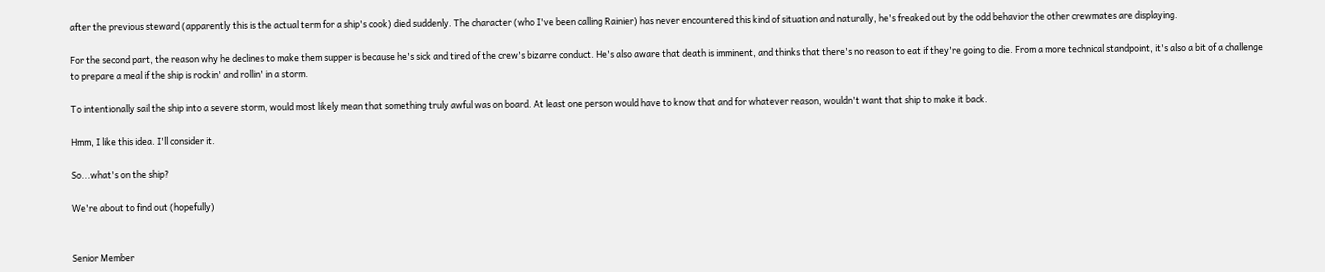after the previous steward (apparently this is the actual term for a ship's cook) died suddenly. The character (who I've been calling Rainier) has never encountered this kind of situation and naturally, he's freaked out by the odd behavior the other crewmates are displaying.

For the second part, the reason why he declines to make them supper is because he's sick and tired of the crew's bizarre conduct. He's also aware that death is imminent, and thinks that there's no reason to eat if they're going to die. From a more technical standpoint, it's also a bit of a challenge to prepare a meal if the ship is rockin' and rollin' in a storm.

To intentionally sail the ship into a severe storm, would most likely mean that something truly awful was on board. At least one person would have to know that and for whatever reason, wouldn't want that ship to make it back.

Hmm, I like this idea. I'll consider it.

So...what's on the ship?

We're about to find out (hopefully)


Senior Member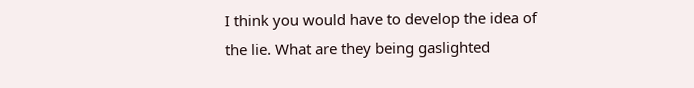I think you would have to develop the idea of the lie. What are they being gaslighted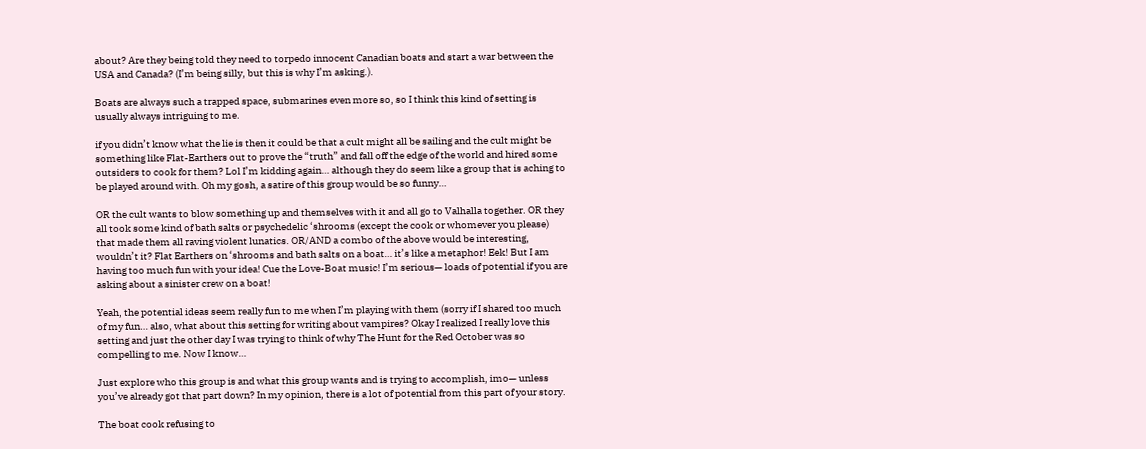about? Are they being told they need to torpedo innocent Canadian boats and start a war between the USA and Canada? (I’m being silly, but this is why I’m asking.).

Boats are always such a trapped space, submarines even more so, so I think this kind of setting is usually always intriguing to me.

if you didn’t know what the lie is then it could be that a cult might all be sailing and the cult might be something like Flat-Earthers out to prove the “truth” and fall off the edge of the world and hired some outsiders to cook for them? Lol I’m kidding again… although they do seem like a group that is aching to be played around with. Oh my gosh, a satire of this group would be so funny…

OR the cult wants to blow something up and themselves with it and all go to Valhalla together. OR they all took some kind of bath salts or psychedelic ‘shrooms (except the cook or whomever you please) that made them all raving violent lunatics. OR/AND a combo of the above would be interesting, wouldn’t it? Flat Earthers on ‘shrooms and bath salts on a boat… it’s like a metaphor! Eek! But I am having too much fun with your idea! Cue the Love-Boat music! I’m serious— loads of potential if you are asking about a sinister crew on a boat!

Yeah, the potential ideas seem really fun to me when I’m playing with them (sorry if I shared too much of my fun… also, what about this setting for writing about vampires? Okay I realized I really love this setting and just the other day I was trying to think of why The Hunt for the Red October was so compelling to me. Now I know…

Just explore who this group is and what this group wants and is trying to accomplish, imo— unless you’ve already got that part down? In my opinion, there is a lot of potential from this part of your story.

The boat cook refusing to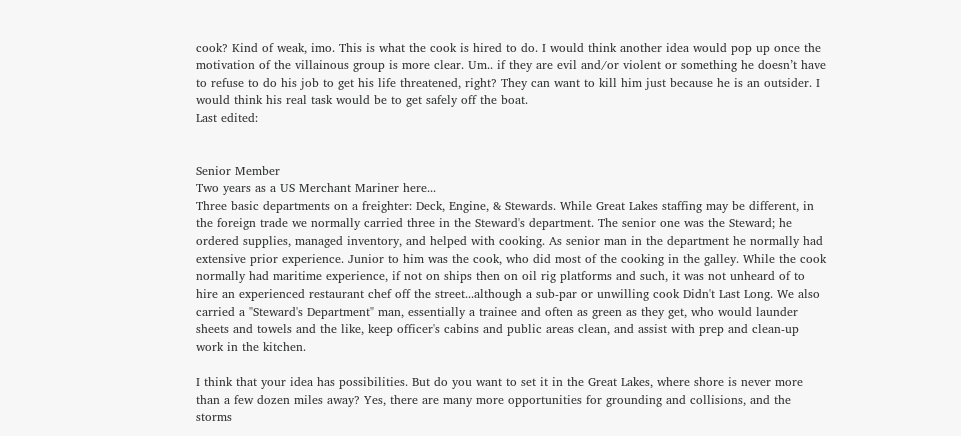cook? Kind of weak, imo. This is what the cook is hired to do. I would think another idea would pop up once the motivation of the villainous group is more clear. Um.. if they are evil and/or violent or something he doesn’t have to refuse to do his job to get his life threatened, right? They can want to kill him just because he is an outsider. I would think his real task would be to get safely off the boat.
Last edited:


Senior Member
Two years as a US Merchant Mariner here...
Three basic departments on a freighter: Deck, Engine, & Stewards. While Great Lakes staffing may be different, in the foreign trade we normally carried three in the Steward's department. The senior one was the Steward; he ordered supplies, managed inventory, and helped with cooking. As senior man in the department he normally had extensive prior experience. Junior to him was the cook, who did most of the cooking in the galley. While the cook normally had maritime experience, if not on ships then on oil rig platforms and such, it was not unheard of to hire an experienced restaurant chef off the street...although a sub-par or unwilling cook Didn't Last Long. We also carried a "Steward's Department" man, essentially a trainee and often as green as they get, who would launder sheets and towels and the like, keep officer's cabins and public areas clean, and assist with prep and clean-up work in the kitchen.

I think that your idea has possibilities. But do you want to set it in the Great Lakes, where shore is never more than a few dozen miles away? Yes, there are many more opportunities for grounding and collisions, and the storms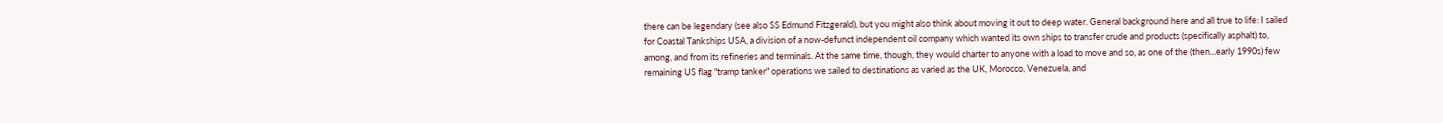there can be legendary (see also SS Edmund Fitzgerald), but you might also think about moving it out to deep water. General background here and all true to life: I sailed for Coastal Tankships USA, a division of a now-defunct independent oil company which wanted its own ships to transfer crude and products (specifically asphalt) to, among, and from its refineries and terminals. At the same time, though, they would charter to anyone with a load to move and so, as one of the (then...early 1990s) few remaining US flag "tramp tanker" operations we sailed to destinations as varied as the UK, Morocco, Venezuela, and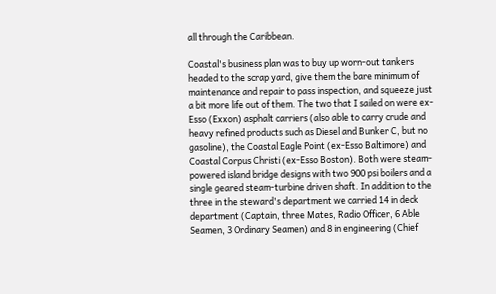all through the Caribbean.

Coastal's business plan was to buy up worn-out tankers headed to the scrap yard, give them the bare minimum of maintenance and repair to pass inspection, and squeeze just a bit more life out of them. The two that I sailed on were ex-Esso (Exxon) asphalt carriers (also able to carry crude and heavy refined products such as Diesel and Bunker C, but no gasoline), the Coastal Eagle Point (ex-Esso Baltimore) and Coastal Corpus Christi (ex-Esso Boston). Both were steam-powered island bridge designs with two 900 psi boilers and a single geared steam-turbine driven shaft. In addition to the three in the steward's department we carried 14 in deck department (Captain, three Mates, Radio Officer, 6 Able Seamen, 3 Ordinary Seamen) and 8 in engineering (Chief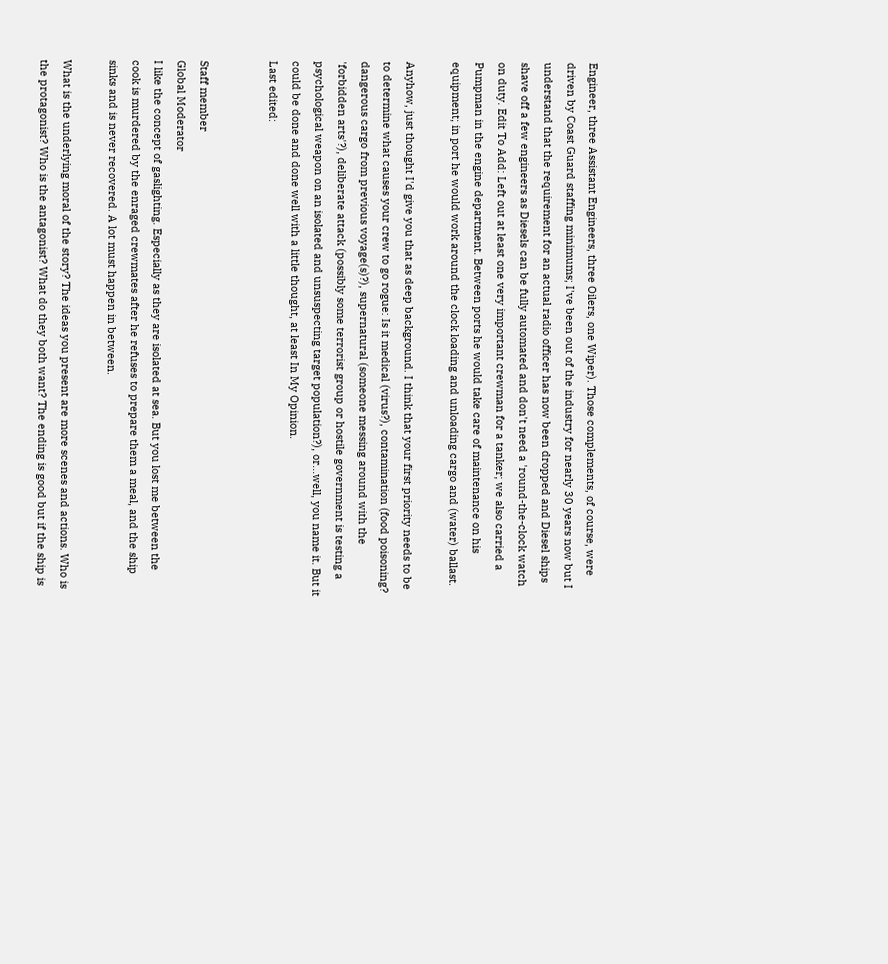Engineer, three Assistant Engineers, three Oilers, one Wiper). Those complements, of course, were driven by Coast Guard staffing minimums; I've been out of the industry for nearly 30 years now but I understand that the requirement for an actual radio officer has now been dropped and Diesel ships shave off a few engineers as Diesels can be fully automated and don't need a 'round-the-clock watch on duty. Edit To Add: Left out at least one very important crewman for a tanker; we also carried a Pumpman in the engine department. Between ports he would take care of maintenance on his equipment; in port he would work around the clock loading and unloading cargo and (water) ballast.

Anyhow, just thought I'd give you that as deep background. I think that your first priority needs to be to determine what causes your crew to go rogue: Is it medical (virus?), contamination (food poisoning? dangerous cargo from previous voyage(s)?), supernatural (someone messing around with the 'forbidden arts'?), deliberate attack (possibly some terrorist group or hostile government is testing a psychological weapon on an isolated and unsuspecting target population?), or...well, you name it. But it could be done and done well with a little thought, at least In My Opinion.
Last edited:


Staff member
Global Moderator
I like the concept of gaslighting. Especially as they are isolated at sea. But you lost me between the cook is murdered by the enraged crewmates after he refuses to prepare them a meal, and the ship sinks and is never recovered. A lot must happen in between.

What is the underlying moral of the story? The ideas you present are more scenes and actions. Who is the protagonist? Who is the antagonist? What do they both want? The ending is good but if the ship is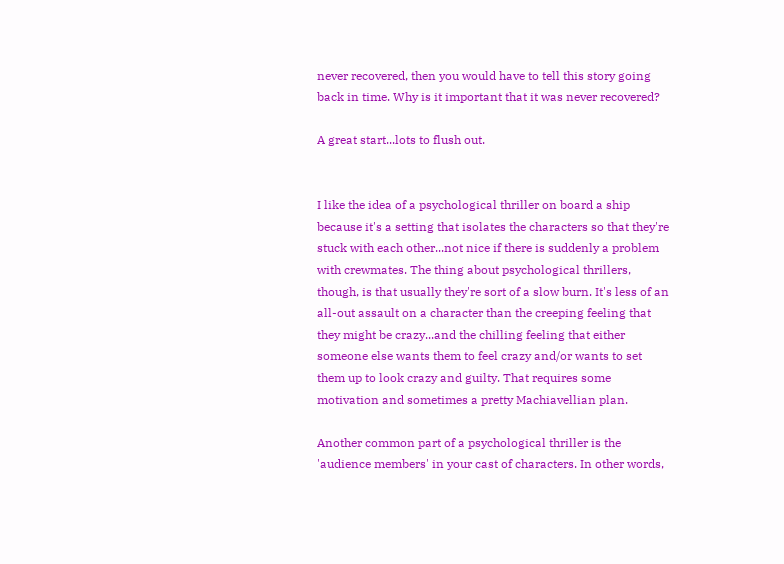never recovered, then you would have to tell this story going back in time. Why is it important that it was never recovered?

A great start...lots to flush out.


I like the idea of a psychological thriller on board a ship because it's a setting that isolates the characters so that they're stuck with each other...not nice if there is suddenly a problem with crewmates. The thing about psychological thrillers, though, is that usually they're sort of a slow burn. It's less of an all-out assault on a character than the creeping feeling that they might be crazy...and the chilling feeling that either someone else wants them to feel crazy and/or wants to set them up to look crazy and guilty. That requires some motivation and sometimes a pretty Machiavellian plan.

Another common part of a psychological thriller is the 'audience members' in your cast of characters. In other words,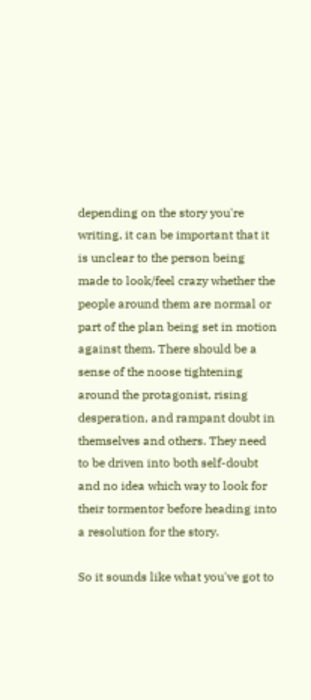depending on the story you're writing, it can be important that it is unclear to the person being made to look/feel crazy whether the people around them are normal or part of the plan being set in motion against them. There should be a sense of the noose tightening around the protagonist, rising desperation, and rampant doubt in themselves and others. They need to be driven into both self-doubt and no idea which way to look for their tormentor before heading into a resolution for the story.

So it sounds like what you've got to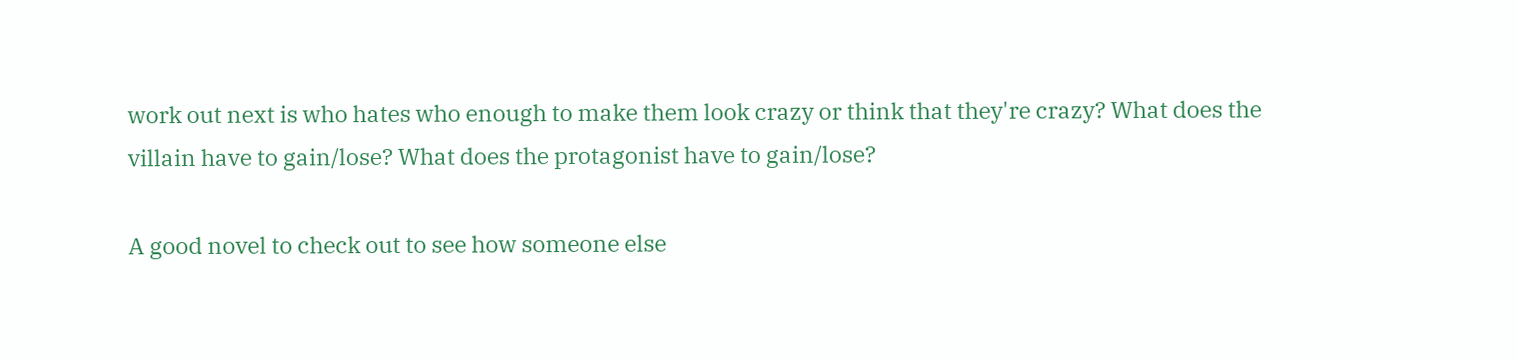work out next is who hates who enough to make them look crazy or think that they're crazy? What does the villain have to gain/lose? What does the protagonist have to gain/lose?

A good novel to check out to see how someone else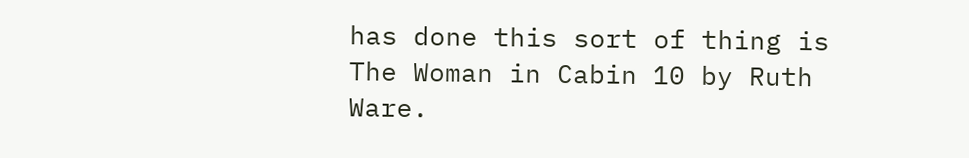has done this sort of thing is The Woman in Cabin 10 by Ruth Ware.